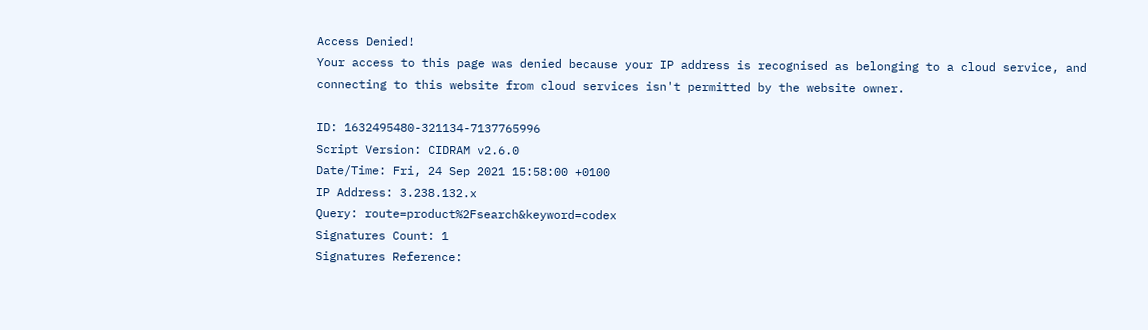Access Denied!
Your access to this page was denied because your IP address is recognised as belonging to a cloud service, and connecting to this website from cloud services isn't permitted by the website owner.

ID: 1632495480-321134-7137765996
Script Version: CIDRAM v2.6.0
Date/Time: Fri, 24 Sep 2021 15:58:00 +0100
IP Address: 3.238.132.x
Query: route=product%2Fsearch&keyword=codex
Signatures Count: 1
Signatures Reference: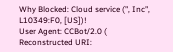Why Blocked: Cloud service (", Inc", L10349:F0, [US])!
User Agent: CCBot/2.0 (
Reconstructed URI: